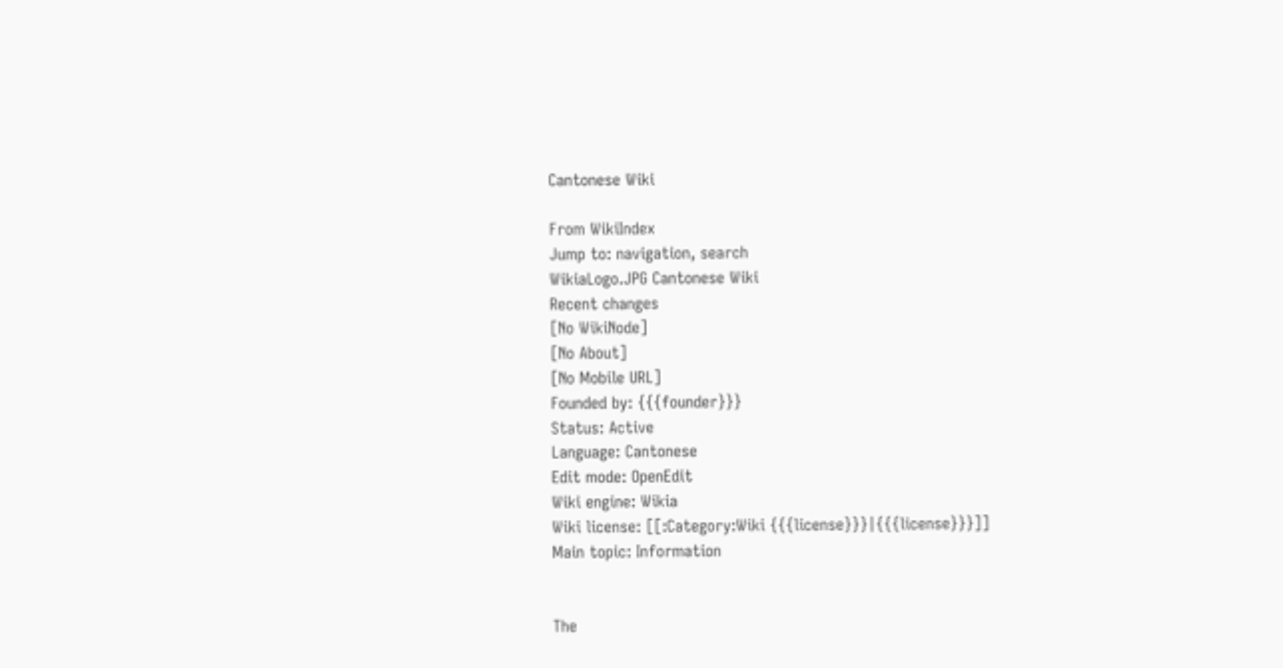Cantonese Wiki

From WikiIndex
Jump to: navigation, search
WikiaLogo.JPG Cantonese Wiki
Recent changes
[No WikiNode]
[No About]
[No Mobile URL]
Founded by: {{{founder}}}
Status: Active
Language: Cantonese
Edit mode: OpenEdit
Wiki engine: Wikia
Wiki license: [[:Category:Wiki {{{license}}}|{{{license}}}]]
Main topic: Information


The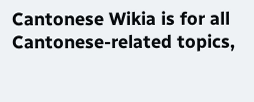Cantonese Wikia is for all Cantonese-related topics,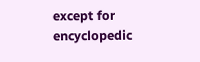except for encyclopedic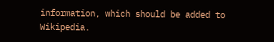information, which should be added to Wikipedia.